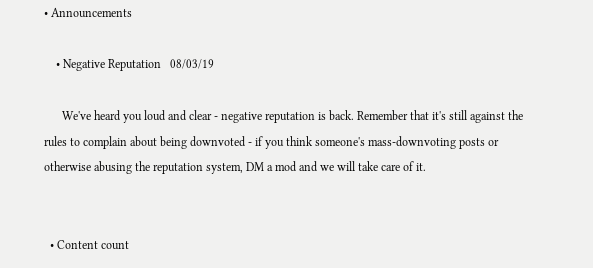• Announcements

    • Negative Reputation   08/03/19

      We've heard you loud and clear - negative reputation is back. Remember that it's still against the rules to complain about being downvoted - if you think someone's mass-downvoting posts or otherwise abusing the reputation system, DM a mod and we will take care of it.


  • Content count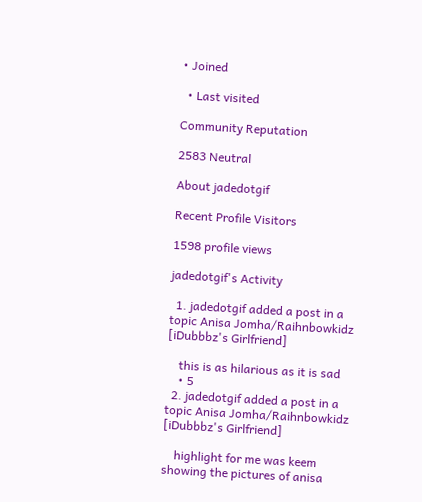• Joined

  • Last visited

Community Reputation

2583 Neutral

About jadedotgif

Recent Profile Visitors

1598 profile views

jadedotgif's Activity

  1. jadedotgif added a post in a topic Anisa Jomha/Raihnbowkidz [iDubbbz's Girlfriend]

    this is as hilarious as it is sad
    • 5
  2. jadedotgif added a post in a topic Anisa Jomha/Raihnbowkidz [iDubbbz's Girlfriend]

    highlight for me was keem showing the pictures of anisa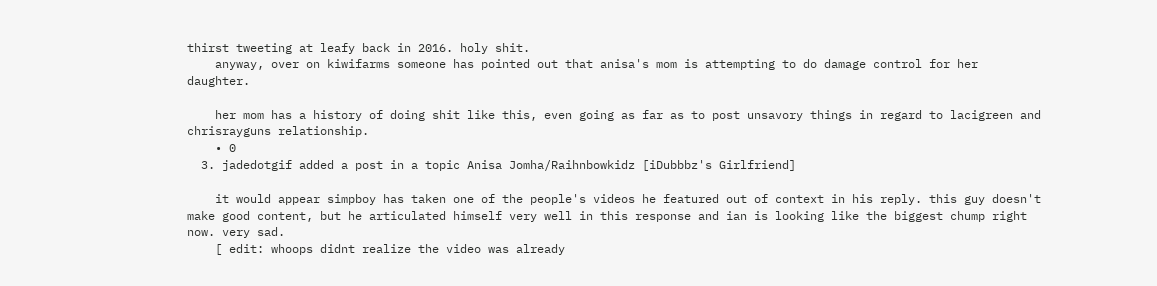thirst tweeting at leafy back in 2016. holy shit.
    anyway, over on kiwifarms someone has pointed out that anisa's mom is attempting to do damage control for her daughter.

    her mom has a history of doing shit like this, even going as far as to post unsavory things in regard to lacigreen and chrisrayguns relationship.
    • 0
  3. jadedotgif added a post in a topic Anisa Jomha/Raihnbowkidz [iDubbbz's Girlfriend]

    it would appear simpboy has taken one of the people's videos he featured out of context in his reply. this guy doesn't make good content, but he articulated himself very well in this response and ian is looking like the biggest chump right now. very sad.
    [ edit: whoops didnt realize the video was already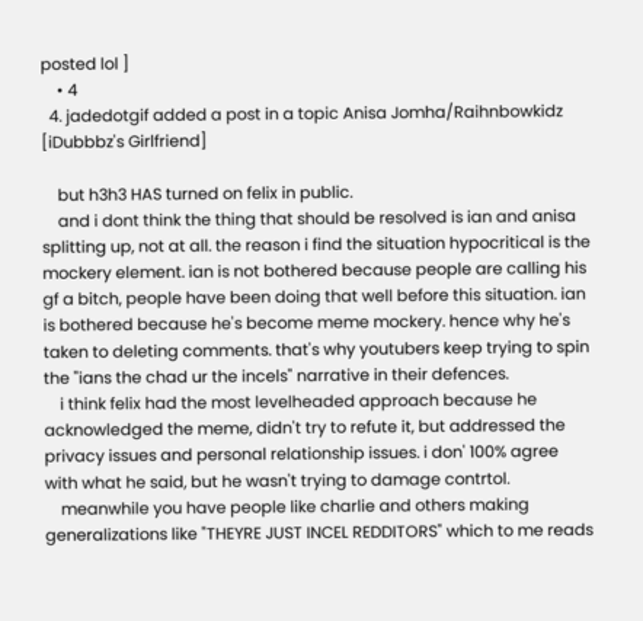posted lol ]
    • 4
  4. jadedotgif added a post in a topic Anisa Jomha/Raihnbowkidz [iDubbbz's Girlfriend]

    but h3h3 HAS turned on felix in public.
    and i dont think the thing that should be resolved is ian and anisa splitting up, not at all. the reason i find the situation hypocritical is the mockery element. ian is not bothered because people are calling his gf a bitch, people have been doing that well before this situation. ian is bothered because he's become meme mockery. hence why he's taken to deleting comments. that's why youtubers keep trying to spin the "ians the chad ur the incels" narrative in their defences.
    i think felix had the most levelheaded approach because he acknowledged the meme, didn't try to refute it, but addressed the privacy issues and personal relationship issues. i don' 100% agree with what he said, but he wasn't trying to damage contrtol.
    meanwhile you have people like charlie and others making generalizations like "THEYRE JUST INCEL REDDITORS" which to me reads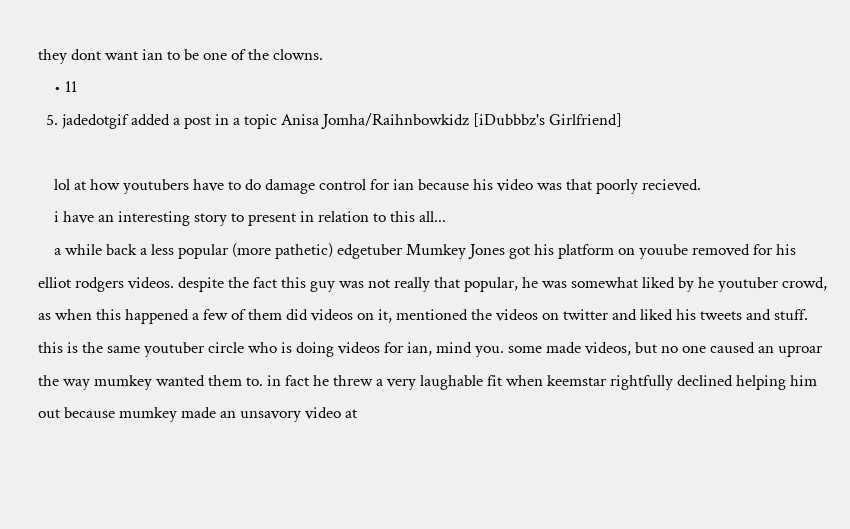they dont want ian to be one of the clowns.
    • 11
  5. jadedotgif added a post in a topic Anisa Jomha/Raihnbowkidz [iDubbbz's Girlfriend]

    lol at how youtubers have to do damage control for ian because his video was that poorly recieved.
    i have an interesting story to present in relation to this all...
    a while back a less popular (more pathetic) edgetuber Mumkey Jones got his platform on youube removed for his elliot rodgers videos. despite the fact this guy was not really that popular, he was somewhat liked by he youtuber crowd, as when this happened a few of them did videos on it, mentioned the videos on twitter and liked his tweets and stuff. this is the same youtuber circle who is doing videos for ian, mind you. some made videos, but no one caused an uproar the way mumkey wanted them to. in fact he threw a very laughable fit when keemstar rightfully declined helping him out because mumkey made an unsavory video at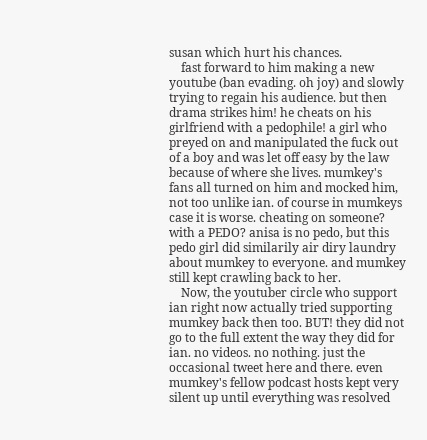susan which hurt his chances.
    fast forward to him making a new youtube (ban evading. oh joy) and slowly trying to regain his audience. but then drama strikes him! he cheats on his girlfriend with a pedophile! a girl who preyed on and manipulated the fuck out of a boy and was let off easy by the law because of where she lives. mumkey's fans all turned on him and mocked him, not too unlike ian. of course in mumkeys case it is worse. cheating on someone? with a PEDO? anisa is no pedo, but this pedo girl did similarily air diry laundry about mumkey to everyone. and mumkey still kept crawling back to her.
    Now, the youtuber circle who support ian right now actually tried supporting mumkey back then too. BUT! they did not go to the full extent the way they did for ian. no videos. no nothing. just the occasional tweet here and there. even mumkey's fellow podcast hosts kept very silent up until everything was resolved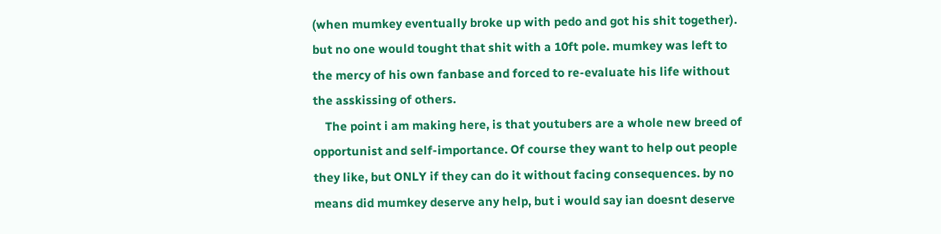(when mumkey eventually broke up with pedo and got his shit together). but no one would tought that shit with a 10ft pole. mumkey was left to the mercy of his own fanbase and forced to re-evaluate his life without the asskissing of others.
    The point i am making here, is that youtubers are a whole new breed of opportunist and self-importance. Of course they want to help out people they like, but ONLY if they can do it without facing consequences. by no means did mumkey deserve any help, but i would say ian doesnt deserve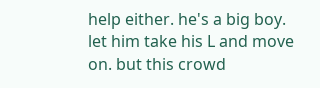help either. he's a big boy. let him take his L and move on. but this crowd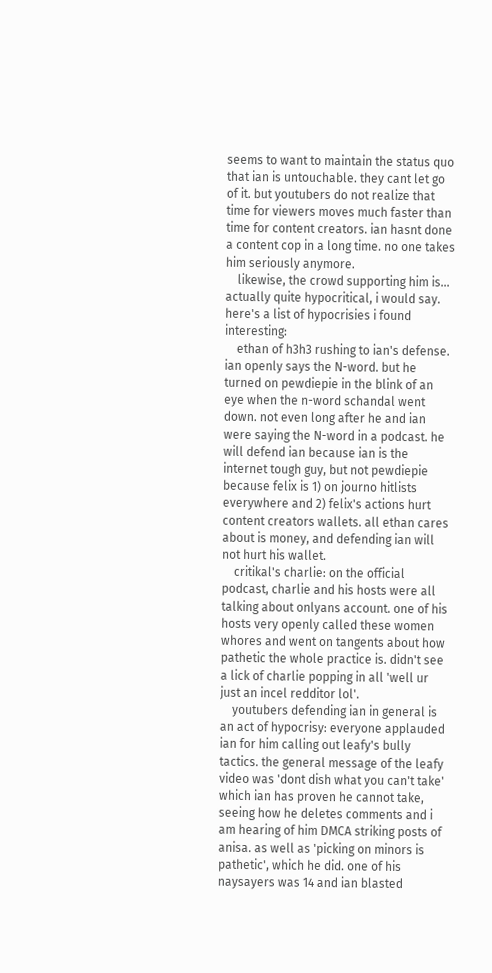seems to want to maintain the status quo that ian is untouchable. they cant let go of it. but youtubers do not realize that time for viewers moves much faster than time for content creators. ian hasnt done a content cop in a long time. no one takes him seriously anymore.
    likewise, the crowd supporting him is... actually quite hypocritical, i would say. here's a list of hypocrisies i found interesting:
    ethan of h3h3 rushing to ian's defense. ian openly says the N-word. but he turned on pewdiepie in the blink of an eye when the n-word schandal went down. not even long after he and ian were saying the N-word in a podcast. he will defend ian because ian is the internet tough guy, but not pewdiepie because felix is 1) on journo hitlists everywhere and 2) felix's actions hurt content creators wallets. all ethan cares about is money, and defending ian will not hurt his wallet.
    critikal's charlie: on the official podcast, charlie and his hosts were all talking about onlyans account. one of his hosts very openly called these women whores and went on tangents about how pathetic the whole practice is. didn't see a lick of charlie popping in all 'well ur just an incel redditor lol'.
    youtubers defending ian in general is an act of hypocrisy: everyone applauded ian for him calling out leafy's bully tactics. the general message of the leafy video was 'dont dish what you can't take' which ian has proven he cannot take, seeing how he deletes comments and i am hearing of him DMCA striking posts of anisa. as well as 'picking on minors is pathetic', which he did. one of his naysayers was 14 and ian blasted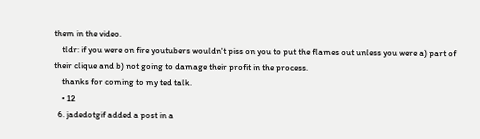them in the video.
    tldr: if you were on fire youtubers wouldn't piss on you to put the flames out unless you were a) part of their clique and b) not going to damage their profit in the process.
    thanks for coming to my ted talk.
    • 12
  6. jadedotgif added a post in a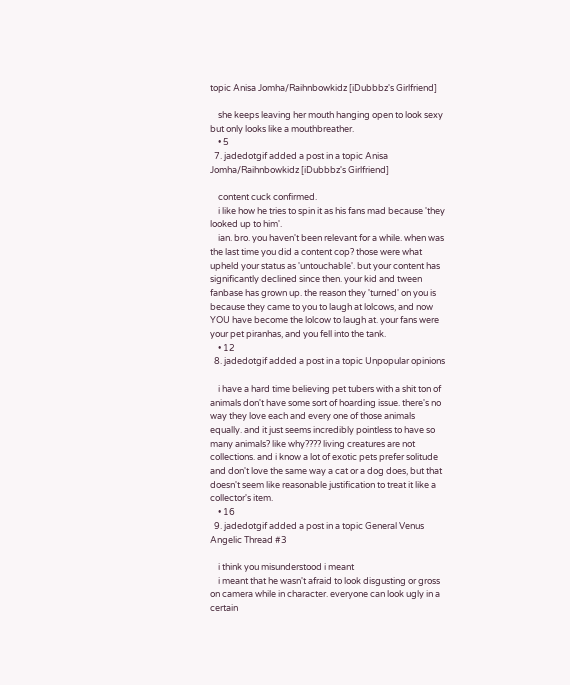topic Anisa Jomha/Raihnbowkidz [iDubbbz's Girlfriend]

    she keeps leaving her mouth hanging open to look sexy but only looks like a mouthbreather.
    • 5
  7. jadedotgif added a post in a topic Anisa Jomha/Raihnbowkidz [iDubbbz's Girlfriend]

    content cuck confirmed.
    i like how he tries to spin it as his fans mad because 'they looked up to him'.
    ian. bro. you haven't been relevant for a while. when was the last time you did a content cop? those were what upheld your status as 'untouchable'. but your content has significantly declined since then. your kid and tween fanbase has grown up. the reason they 'turned' on you is because they came to you to laugh at lolcows, and now YOU have become the lolcow to laugh at. your fans were your pet piranhas, and you fell into the tank.
    • 12
  8. jadedotgif added a post in a topic Unpopular opinions

    i have a hard time believing pet tubers with a shit ton of animals don't have some sort of hoarding issue. there's no way they love each and every one of those animals equally. and it just seems incredibly pointless to have so many animals? like why???? living creatures are not collections. and i know a lot of exotic pets prefer solitude and don't love the same way a cat or a dog does, but that doesn't seem like reasonable justification to treat it like a collector's item.
    • 16
  9. jadedotgif added a post in a topic General Venus Angelic Thread #3

    i think you misunderstood i meant
    i meant that he wasn't afraid to look disgusting or gross on camera while in character. everyone can look ugly in a certain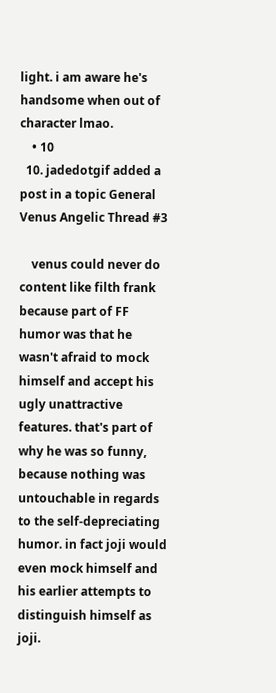light. i am aware he's handsome when out of character lmao.
    • 10
  10. jadedotgif added a post in a topic General Venus Angelic Thread #3

    venus could never do content like filth frank because part of FF humor was that he wasn't afraid to mock himself and accept his ugly unattractive features. that's part of why he was so funny, because nothing was untouchable in regards to the self-depreciating humor. in fact joji would even mock himself and his earlier attempts to distinguish himself as joji.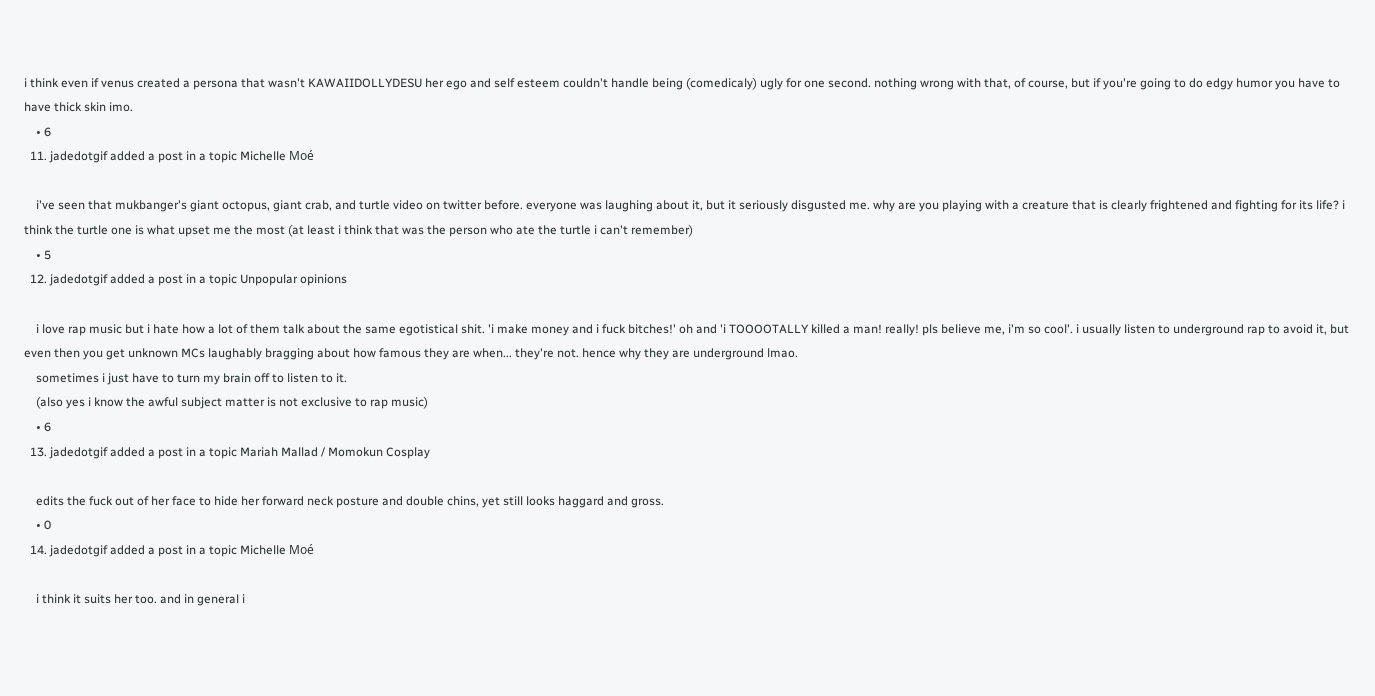i think even if venus created a persona that wasn't KAWAIIDOLLYDESU her ego and self esteem couldn't handle being (comedicaly) ugly for one second. nothing wrong with that, of course, but if you're going to do edgy humor you have to have thick skin imo.
    • 6
  11. jadedotgif added a post in a topic Michelle Moé

    i've seen that mukbanger's giant octopus, giant crab, and turtle video on twitter before. everyone was laughing about it, but it seriously disgusted me. why are you playing with a creature that is clearly frightened and fighting for its life? i think the turtle one is what upset me the most (at least i think that was the person who ate the turtle i can't remember)
    • 5
  12. jadedotgif added a post in a topic Unpopular opinions

    i love rap music but i hate how a lot of them talk about the same egotistical shit. 'i make money and i fuck bitches!' oh and 'i TOOOOTALLY killed a man! really! pls believe me, i'm so cool'. i usually listen to underground rap to avoid it, but even then you get unknown MCs laughably bragging about how famous they are when... they're not. hence why they are underground lmao.
    sometimes i just have to turn my brain off to listen to it.
    (also yes i know the awful subject matter is not exclusive to rap music)
    • 6
  13. jadedotgif added a post in a topic Mariah Mallad / Momokun Cosplay

    edits the fuck out of her face to hide her forward neck posture and double chins, yet still looks haggard and gross.
    • 0
  14. jadedotgif added a post in a topic Michelle Moé

    i think it suits her too. and in general i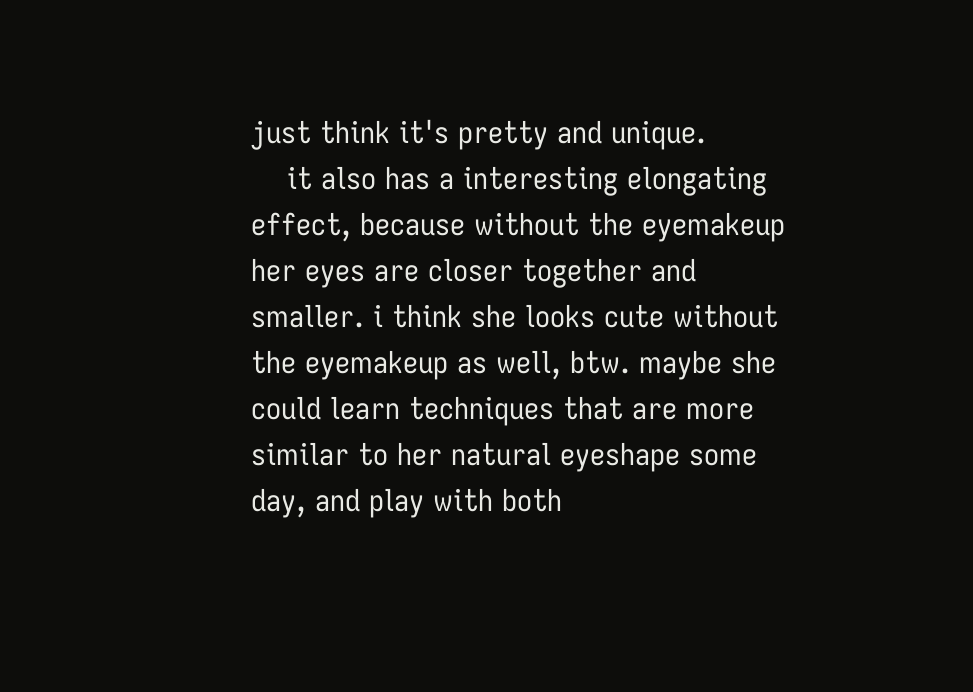just think it's pretty and unique.
    it also has a interesting elongating effect, because without the eyemakeup her eyes are closer together and smaller. i think she looks cute without the eyemakeup as well, btw. maybe she could learn techniques that are more similar to her natural eyeshape some day, and play with both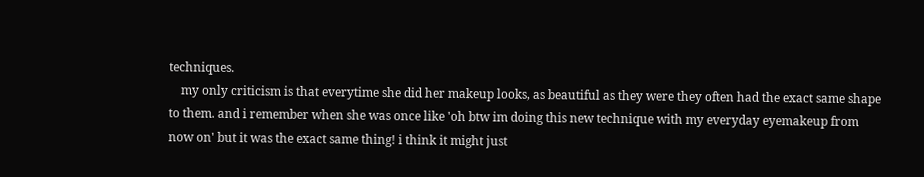techniques.
    my only criticism is that everytime she did her makeup looks, as beautiful as they were they often had the exact same shape to them. and i remember when she was once like 'oh btw im doing this new technique with my everyday eyemakeup from now on' but it was the exact same thing! i think it might just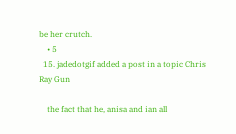be her crutch.
    • 5
  15. jadedotgif added a post in a topic Chris Ray Gun

    the fact that he, anisa and ian all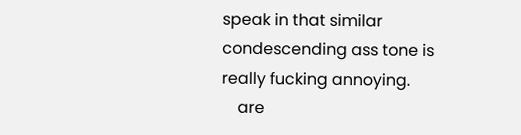speak in that similar condescending ass tone is really fucking annoying.
    are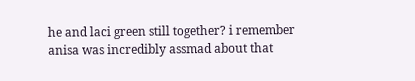he and laci green still together? i remember anisa was incredibly assmad about that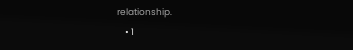relationship.
    • 1